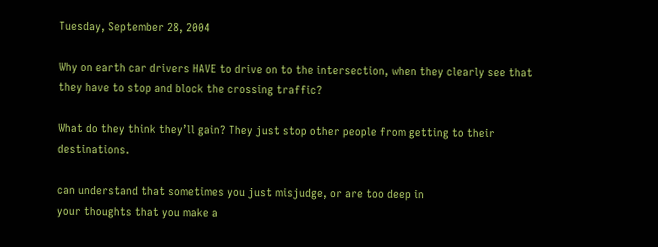Tuesday, September 28, 2004

Why on earth car drivers HAVE to drive on to the intersection, when they clearly see that they have to stop and block the crossing traffic?

What do they think they’ll gain? They just stop other people from getting to their destinations.

can understand that sometimes you just misjudge, or are too deep in
your thoughts that you make a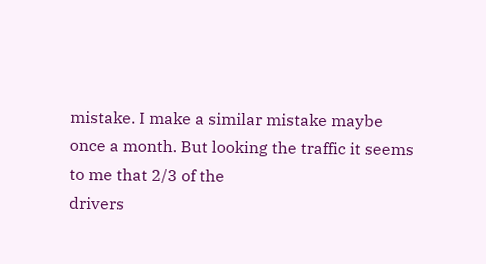mistake. I make a similar mistake maybe
once a month. But looking the traffic it seems to me that 2/3 of the
drivers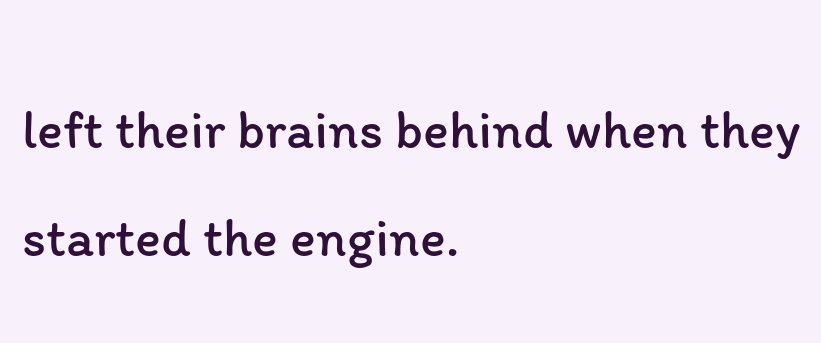left their brains behind when they started the engine.